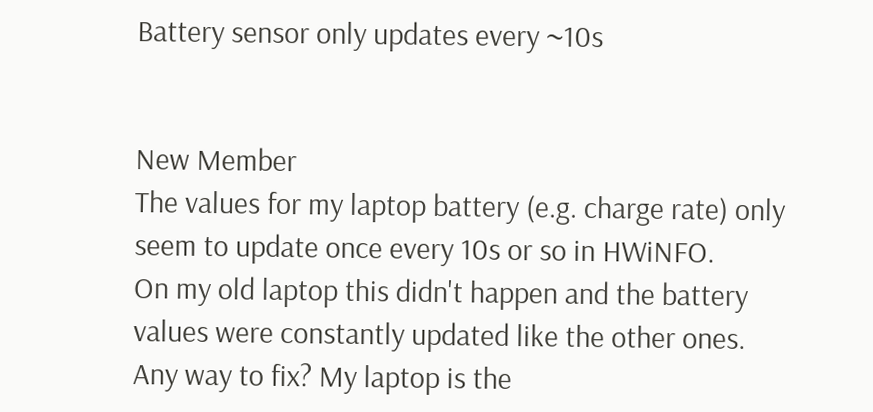Battery sensor only updates every ~10s


New Member
The values for my laptop battery (e.g. charge rate) only seem to update once every 10s or so in HWiNFO.
On my old laptop this didn't happen and the battery values were constantly updated like the other ones.
Any way to fix? My laptop is the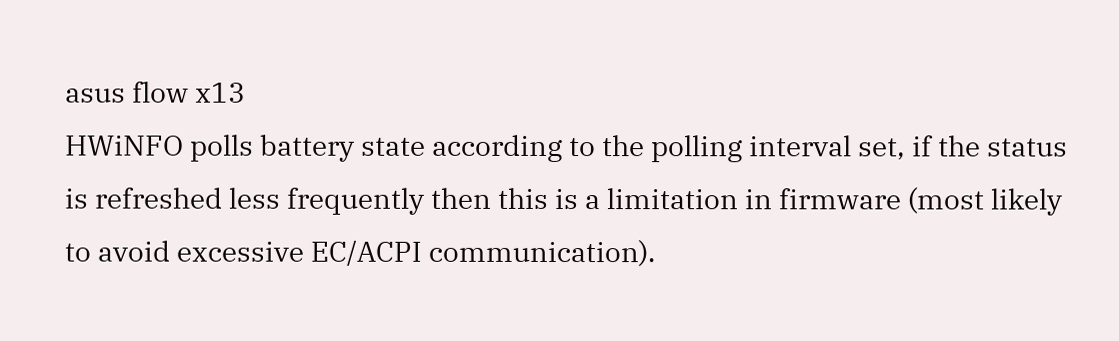asus flow x13
HWiNFO polls battery state according to the polling interval set, if the status is refreshed less frequently then this is a limitation in firmware (most likely to avoid excessive EC/ACPI communication).